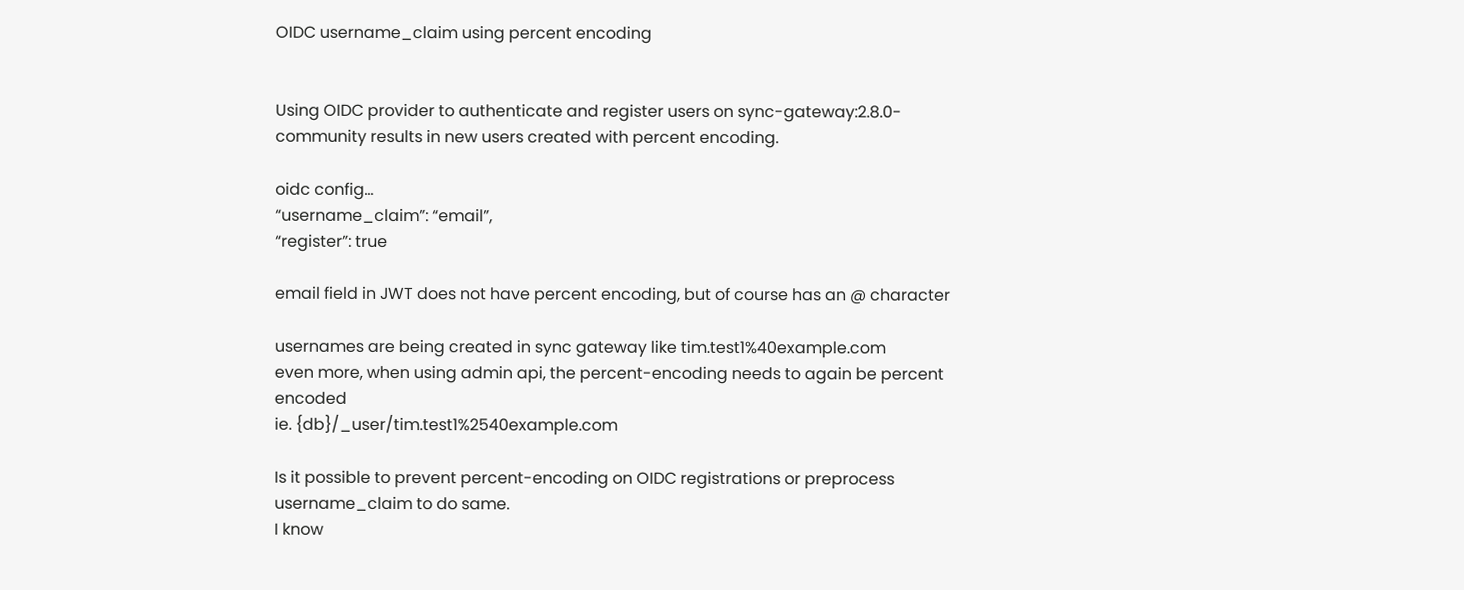OIDC username_claim using percent encoding


Using OIDC provider to authenticate and register users on sync-gateway:2.8.0-community results in new users created with percent encoding.

oidc config…
“username_claim”: “email”,
“register”: true

email field in JWT does not have percent encoding, but of course has an @ character

usernames are being created in sync gateway like tim.test1%40example.com
even more, when using admin api, the percent-encoding needs to again be percent encoded
ie. {db}/_user/tim.test1%2540example.com

Is it possible to prevent percent-encoding on OIDC registrations or preprocess username_claim to do same.
I know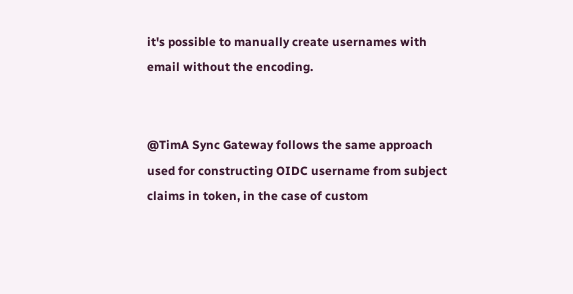it's possible to manually create usernames with email without the encoding.


@TimA Sync Gateway follows the same approach used for constructing OIDC username from subject claims in token, in the case of custom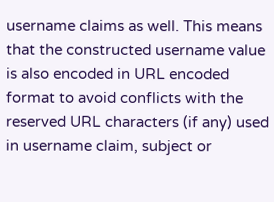username claims as well. This means that the constructed username value is also encoded in URL encoded format to avoid conflicts with the reserved URL characters (if any) used in username claim, subject or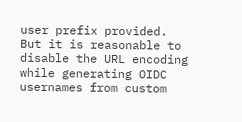user prefix provided. But it is reasonable to disable the URL encoding while generating OIDC usernames from custom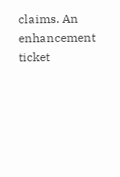claims. An enhancement ticket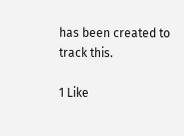has been created to track this.

1 Like